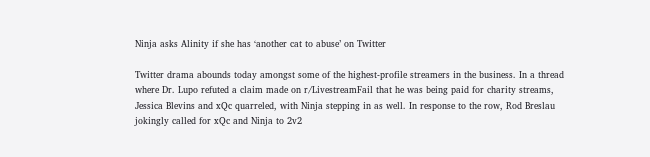Ninja asks Alinity if she has ‘another cat to abuse’ on Twitter

Twitter drama abounds today amongst some of the highest-profile streamers in the business. In a thread where Dr. Lupo refuted a claim made on r/LivestreamFail that he was being paid for charity streams, Jessica Blevins and xQc quarreled, with Ninja stepping in as well. In response to the row, Rod Breslau jokingly called for xQc and Ninja to 2v2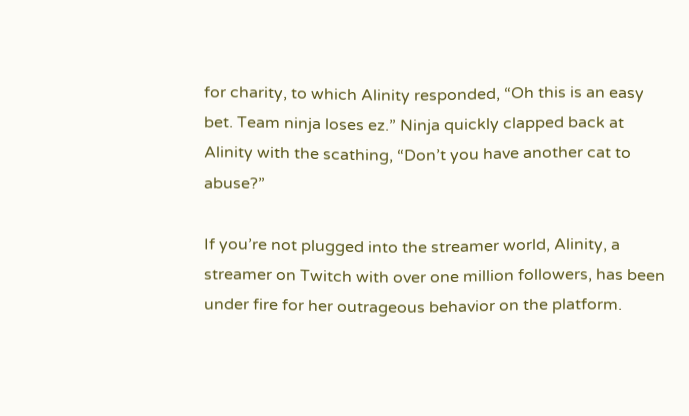for charity, to which Alinity responded, “Oh this is an easy bet. Team ninja loses ez.” Ninja quickly clapped back at Alinity with the scathing, “Don’t you have another cat to abuse?”

If you’re not plugged into the streamer world, Alinity, a streamer on Twitch with over one million followers, has been under fire for her outrageous behavior on the platform.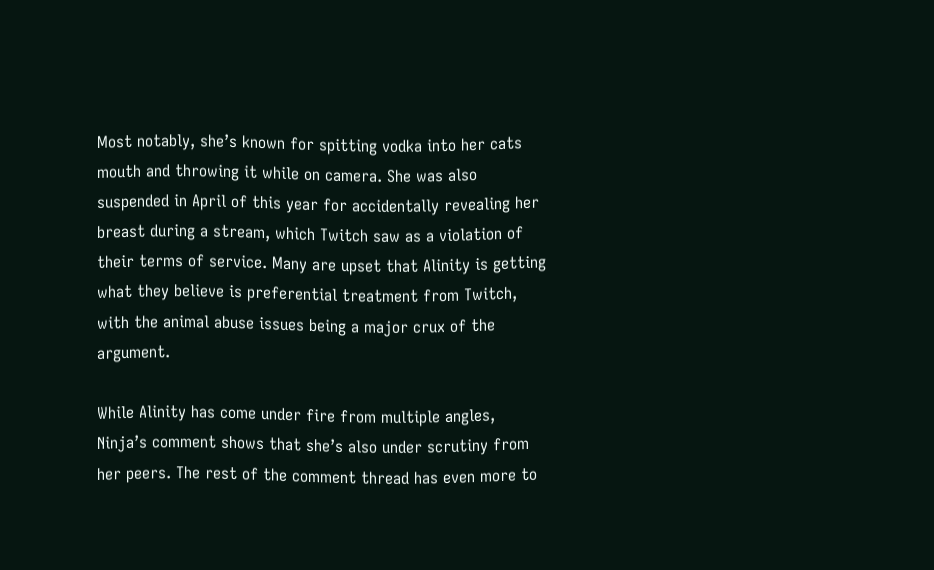Most notably, she’s known for spitting vodka into her cats mouth and throwing it while on camera. She was also suspended in April of this year for accidentally revealing her breast during a stream, which Twitch saw as a violation of their terms of service. Many are upset that Alinity is getting what they believe is preferential treatment from Twitch, with the animal abuse issues being a major crux of the argument.

While Alinity has come under fire from multiple angles, Ninja’s comment shows that she’s also under scrutiny from her peers. The rest of the comment thread has even more to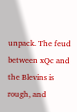unpack. The feud between xQc and the Blevins is rough, and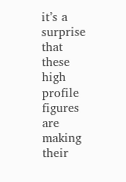it’s a surprise that these high profile figures are making their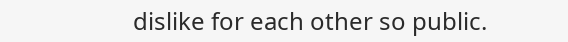dislike for each other so public.